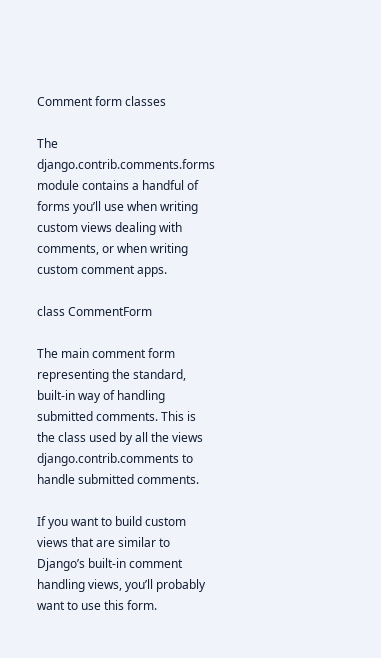Comment form classes

The django.contrib.comments.forms module contains a handful of forms you’ll use when writing custom views dealing with comments, or when writing custom comment apps.

class CommentForm

The main comment form representing the standard, built-in way of handling submitted comments. This is the class used by all the views django.contrib.comments to handle submitted comments.

If you want to build custom views that are similar to Django’s built-in comment handling views, you’ll probably want to use this form.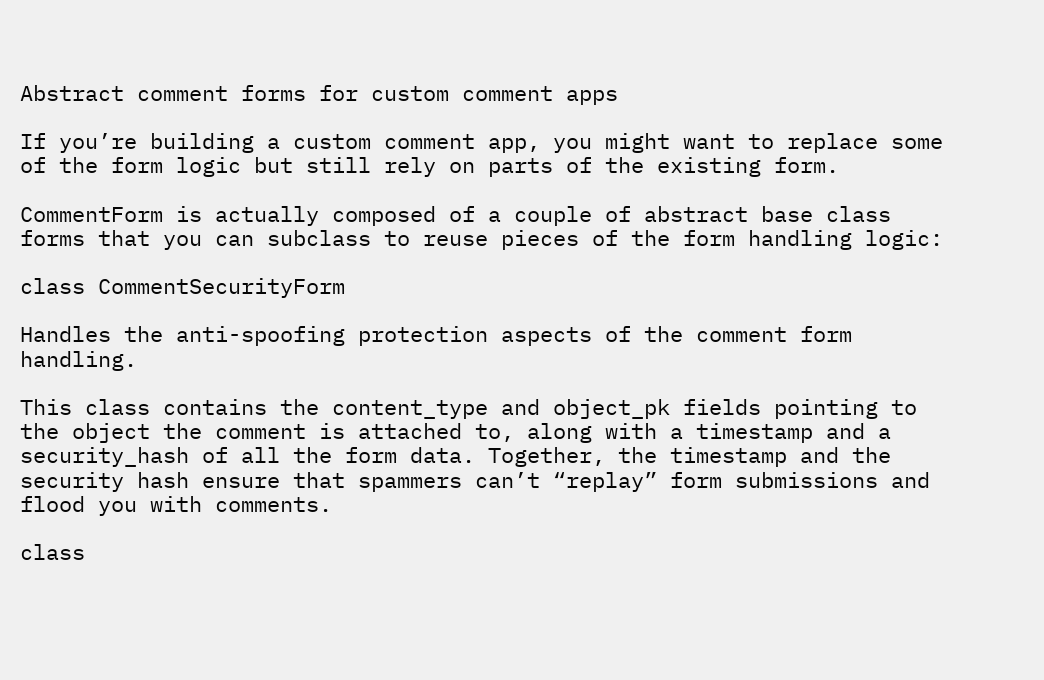Abstract comment forms for custom comment apps

If you’re building a custom comment app, you might want to replace some of the form logic but still rely on parts of the existing form.

CommentForm is actually composed of a couple of abstract base class forms that you can subclass to reuse pieces of the form handling logic:

class CommentSecurityForm

Handles the anti-spoofing protection aspects of the comment form handling.

This class contains the content_type and object_pk fields pointing to the object the comment is attached to, along with a timestamp and a security_hash of all the form data. Together, the timestamp and the security hash ensure that spammers can’t “replay” form submissions and flood you with comments.

class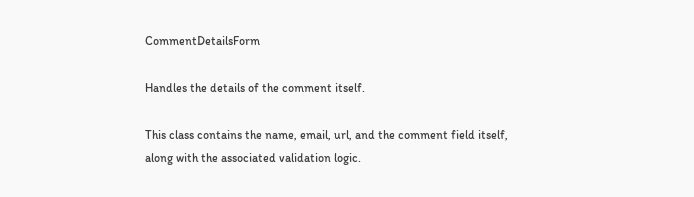CommentDetailsForm

Handles the details of the comment itself.

This class contains the name, email, url, and the comment field itself, along with the associated validation logic.